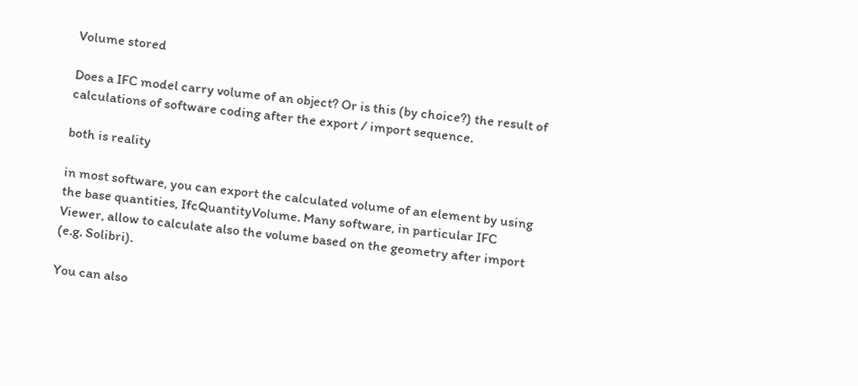Volume stored

Does a IFC model carry volume of an object? Or is this (by choice?) the result of calculations of software coding after the export / import sequence.

both is reality

in most software, you can export the calculated volume of an element by using the base quantities, IfcQuantityVolume. Many software, in particular IFC Viewer, allow to calculate also the volume based on the geometry after import (e.g. Solibri).

You can also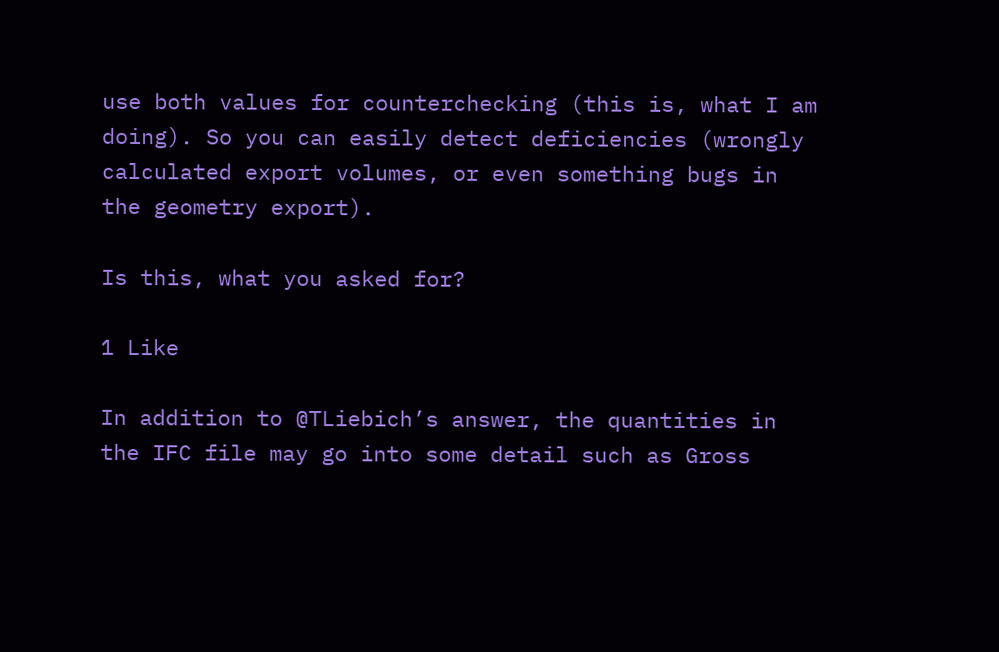use both values for counterchecking (this is, what I am doing). So you can easily detect deficiencies (wrongly calculated export volumes, or even something bugs in the geometry export).

Is this, what you asked for?

1 Like

In addition to @TLiebich’s answer, the quantities in the IFC file may go into some detail such as Gross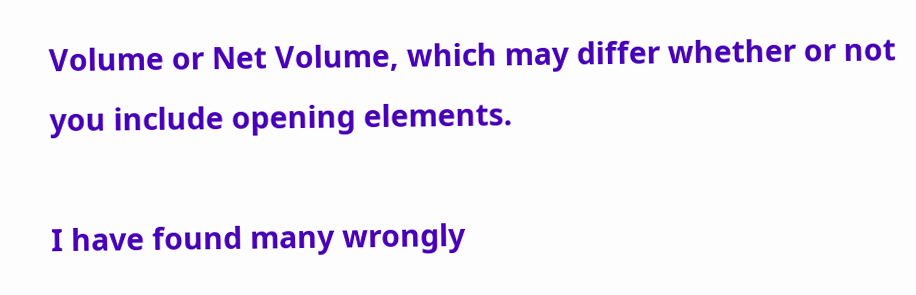Volume or Net Volume, which may differ whether or not you include opening elements.

I have found many wrongly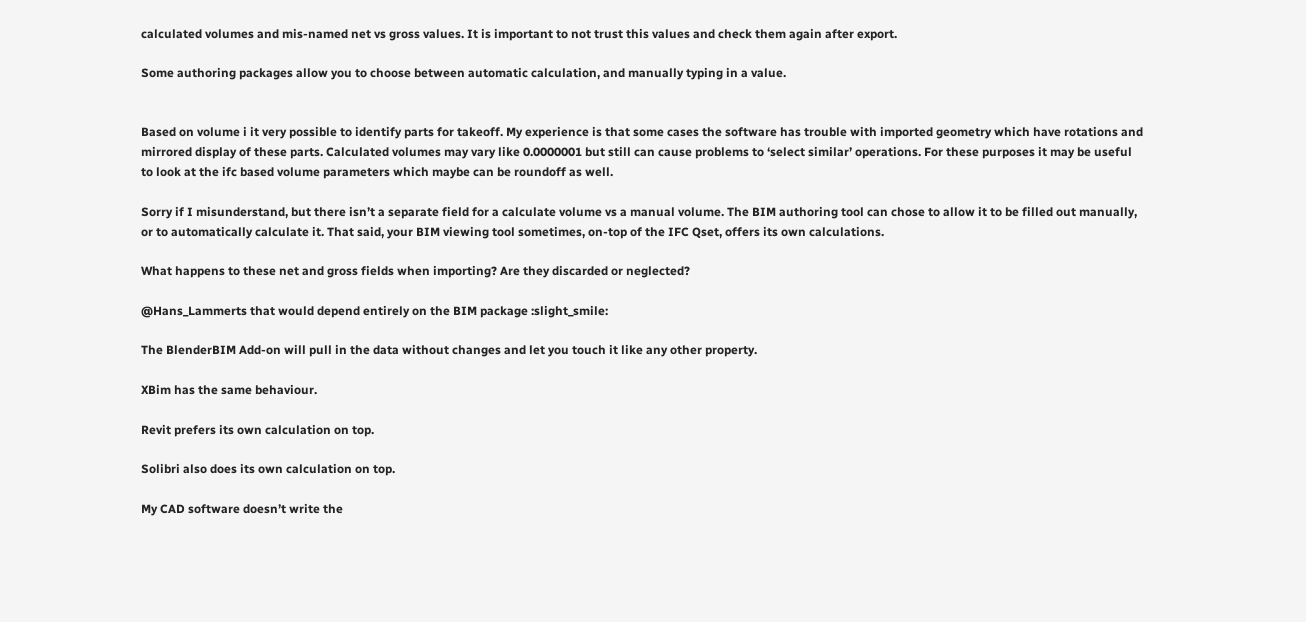calculated volumes and mis-named net vs gross values. It is important to not trust this values and check them again after export.

Some authoring packages allow you to choose between automatic calculation, and manually typing in a value.


Based on volume i it very possible to identify parts for takeoff. My experience is that some cases the software has trouble with imported geometry which have rotations and mirrored display of these parts. Calculated volumes may vary like 0.0000001 but still can cause problems to ‘select similar’ operations. For these purposes it may be useful to look at the ifc based volume parameters which maybe can be roundoff as well.

Sorry if I misunderstand, but there isn’t a separate field for a calculate volume vs a manual volume. The BIM authoring tool can chose to allow it to be filled out manually, or to automatically calculate it. That said, your BIM viewing tool sometimes, on-top of the IFC Qset, offers its own calculations.

What happens to these net and gross fields when importing? Are they discarded or neglected?

@Hans_Lammerts that would depend entirely on the BIM package :slight_smile:

The BlenderBIM Add-on will pull in the data without changes and let you touch it like any other property.

XBim has the same behaviour.

Revit prefers its own calculation on top.

Solibri also does its own calculation on top.

My CAD software doesn’t write the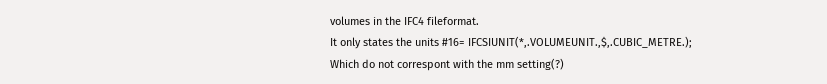volumes in the IFC4 fileformat.
It only states the units #16= IFCSIUNIT(*,.VOLUMEUNIT.,$,.CUBIC_METRE.);
Which do not correspont with the mm setting(?)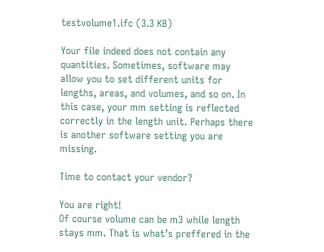testvolume1.ifc (3.3 KB)

Your file indeed does not contain any quantities. Sometimes, software may allow you to set different units for lengths, areas, and volumes, and so on. In this case, your mm setting is reflected correctly in the length unit. Perhaps there is another software setting you are missing.

Time to contact your vendor?

You are right!
Of course volume can be m3 while length stays mm. That is what’s preffered in the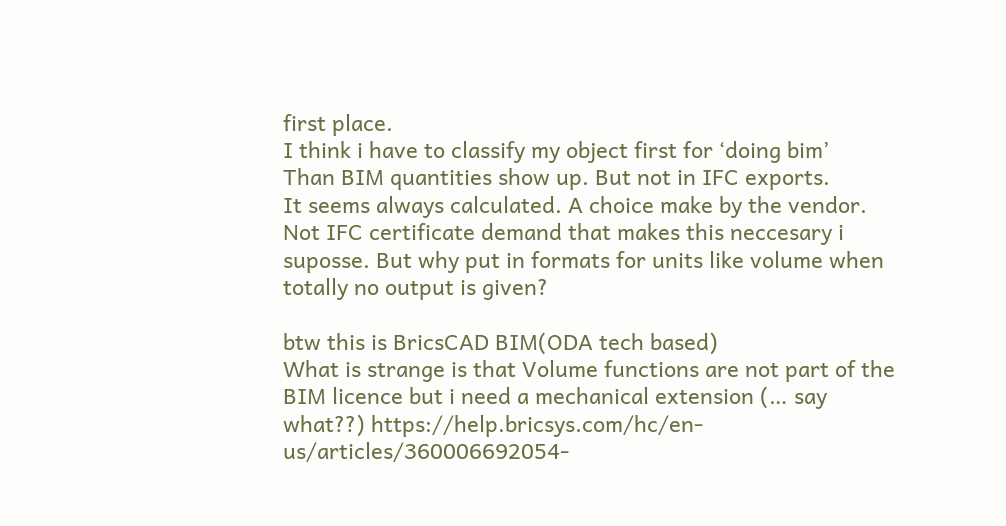first place.
I think i have to classify my object first for ‘doing bim’
Than BIM quantities show up. But not in IFC exports.
It seems always calculated. A choice make by the vendor. Not IFC certificate demand that makes this neccesary i suposse. But why put in formats for units like volume when totally no output is given?

btw this is BricsCAD BIM(ODA tech based)
What is strange is that Volume functions are not part of the BIM licence but i need a mechanical extension (… say what??) https://help.bricsys.com/hc/en-us/articles/360006692054-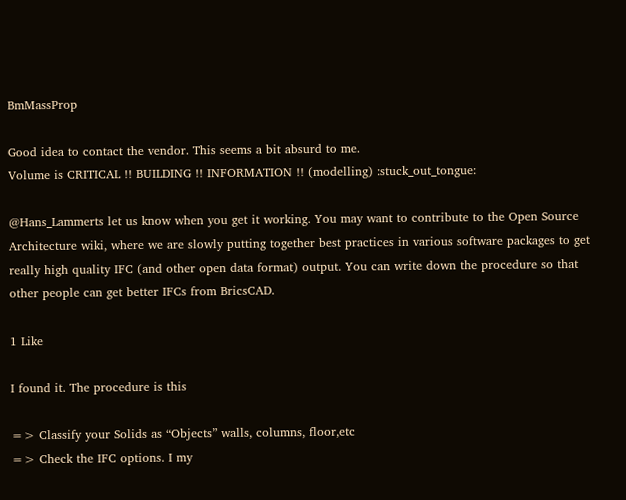BmMassProp

Good idea to contact the vendor. This seems a bit absurd to me.
Volume is CRITICAL !! BUILDING !! INFORMATION !! (modelling) :stuck_out_tongue:

@Hans_Lammerts let us know when you get it working. You may want to contribute to the Open Source Architecture wiki, where we are slowly putting together best practices in various software packages to get really high quality IFC (and other open data format) output. You can write down the procedure so that other people can get better IFCs from BricsCAD.

1 Like

I found it. The procedure is this

=> Classify your Solids as “Objects” walls, columns, floor,etc
=> Check the IFC options. I my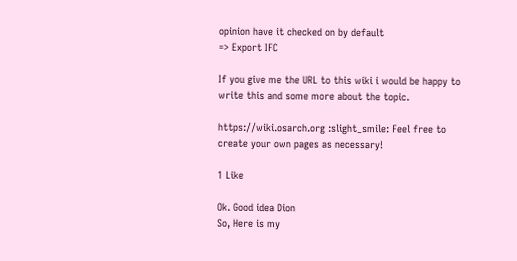opinion have it checked on by default
=> Export IFC

If you give me the URL to this wiki i would be happy to write this and some more about the topic.

https://wiki.osarch.org :slight_smile: Feel free to create your own pages as necessary!

1 Like

Ok. Good idea Dion
So, Here is my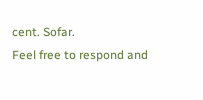cent. Sofar.
Feel free to respond and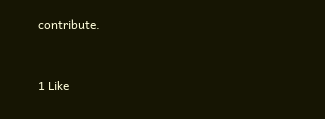contribute.


1 Like